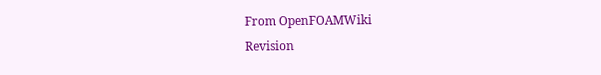From OpenFOAMWiki
Revision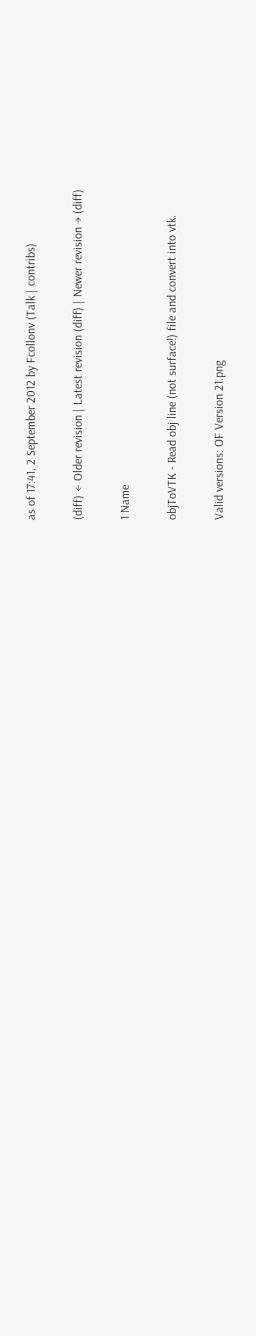as of 17:41, 2 September 2012 by Fcollonv (Talk | contribs)

(diff) ← Older revision | Latest revision (diff) | Newer revision → (diff)

1 Name

objToVTK - Read obj line (not surface!) file and convert into vtk.

Valid versions: OF Version 21.png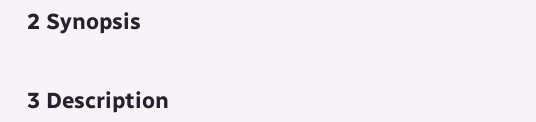2 Synopsis


3 Description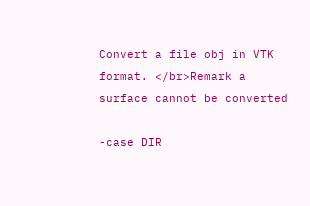Convert a file obj in VTK format. </br>Remark a surface cannot be converted

-case DIR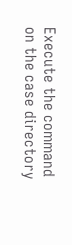Execute the command on the case directory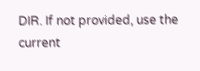DIR. If not provided, use the current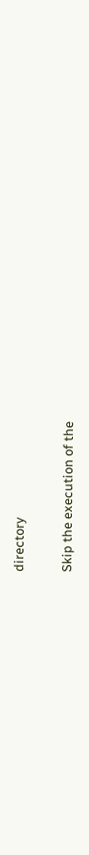directory


Skip the execution of the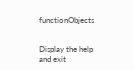functionObjects


Display the help and exit